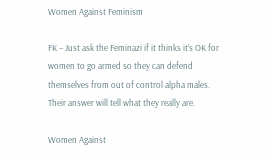Women Against Feminism

FK – Just ask the Feminazi if it thinks it’s OK for women to go armed so they can defend themselves from out of control alpha males. Their answer will tell what they really are.

Women Against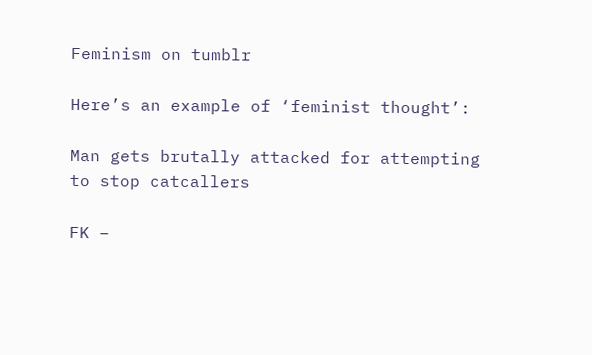Feminism on tumblr

Here’s an example of ‘feminist thought’:

Man gets brutally attacked for attempting to stop catcallers

FK –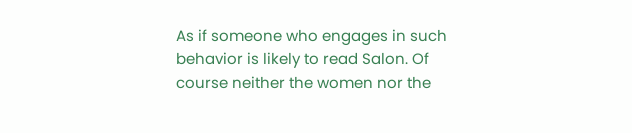As if someone who engages in such behavior is likely to read Salon. Of course neither the women nor the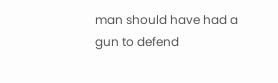man should have had a gun to defend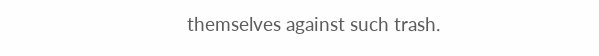themselves against such trash.